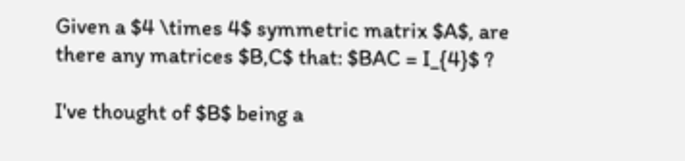Given a $4 \times 4$ symmetric matrix $A$, are there any matrices $B,C$ that: $BAC = I_{4}$ ?

I've thought of $B$ being a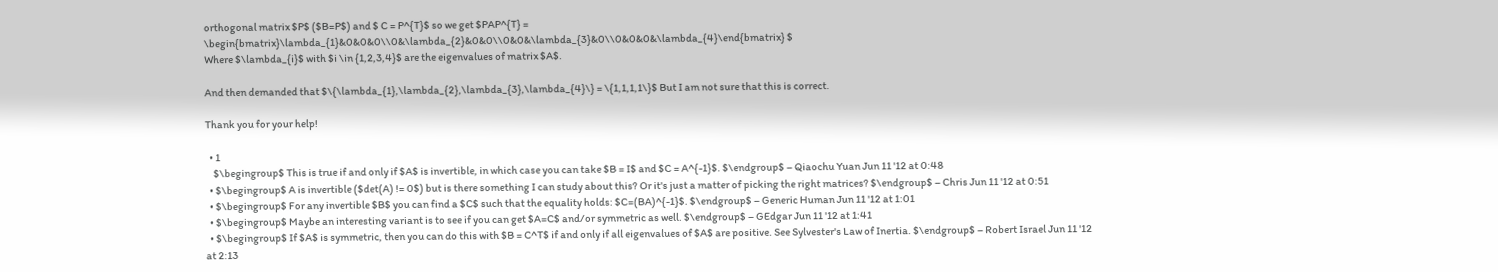orthogonal matrix $P$ ($B=P$) and $ C = P^{T}$ so we get $PAP^{T} = \begin{bmatrix}\lambda_{1}&0&0&0\\0&\lambda_{2}&0&0\\0&0&\lambda_{3}&0\\0&0&0&\lambda_{4}\end{bmatrix} $
Where $\lambda_{i}$ with $i \in {1,2,3,4}$ are the eigenvalues of matrix $A$.

And then demanded that $\{\lambda_{1},\lambda_{2},\lambda_{3},\lambda_{4}\} = \{1,1,1,1\}$ But I am not sure that this is correct.

Thank you for your help!

  • 1
    $\begingroup$ This is true if and only if $A$ is invertible, in which case you can take $B = I$ and $C = A^{-1}$. $\endgroup$ – Qiaochu Yuan Jun 11 '12 at 0:48
  • $\begingroup$ A is invertible ($det(A) != 0$) but is there something I can study about this? Or it's just a matter of picking the right matrices? $\endgroup$ – Chris Jun 11 '12 at 0:51
  • $\begingroup$ For any invertible $B$ you can find a $C$ such that the equality holds: $C=(BA)^{-1}$. $\endgroup$ – Generic Human Jun 11 '12 at 1:01
  • $\begingroup$ Maybe an interesting variant is to see if you can get $A=C$ and/or symmetric as well. $\endgroup$ – GEdgar Jun 11 '12 at 1:41
  • $\begingroup$ If $A$ is symmetric, then you can do this with $B = C^T$ if and only if all eigenvalues of $A$ are positive. See Sylvester's Law of Inertia. $\endgroup$ – Robert Israel Jun 11 '12 at 2:13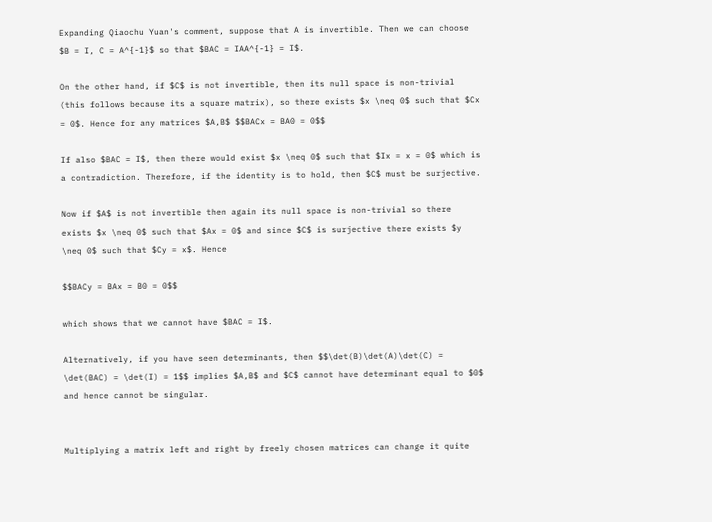Expanding Qiaochu Yuan's comment, suppose that A is invertible. Then we can choose $B = I, C = A^{-1}$ so that $BAC = IAA^{-1} = I$.

On the other hand, if $C$ is not invertible, then its null space is non-trivial (this follows because its a square matrix), so there exists $x \neq 0$ such that $Cx = 0$. Hence for any matrices $A,B$ $$BACx = BA0 = 0$$

If also $BAC = I$, then there would exist $x \neq 0$ such that $Ix = x = 0$ which is a contradiction. Therefore, if the identity is to hold, then $C$ must be surjective.

Now if $A$ is not invertible then again its null space is non-trivial so there exists $x \neq 0$ such that $Ax = 0$ and since $C$ is surjective there exists $y \neq 0$ such that $Cy = x$. Hence

$$BACy = BAx = B0 = 0$$

which shows that we cannot have $BAC = I$.

Alternatively, if you have seen determinants, then $$\det(B)\det(A)\det(C) = \det(BAC) = \det(I) = 1$$ implies $A,B$ and $C$ cannot have determinant equal to $0$ and hence cannot be singular.


Multiplying a matrix left and right by freely chosen matrices can change it quite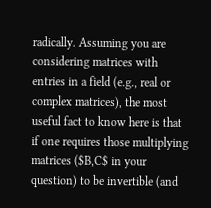radically. Assuming you are considering matrices with entries in a field (e.g., real or complex matrices), the most useful fact to know here is that if one requires those multiplying matrices ($B,C$ in your question) to be invertible (and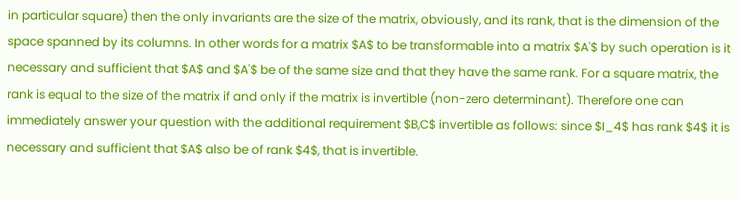in particular square) then the only invariants are the size of the matrix, obviously, and its rank, that is the dimension of the space spanned by its columns. In other words for a matrix $A$ to be transformable into a matrix $A'$ by such operation is it necessary and sufficient that $A$ and $A'$ be of the same size and that they have the same rank. For a square matrix, the rank is equal to the size of the matrix if and only if the matrix is invertible (non-zero determinant). Therefore one can immediately answer your question with the additional requirement $B,C$ invertible as follows: since $I_4$ has rank $4$ it is necessary and sufficient that $A$ also be of rank $4$, that is invertible.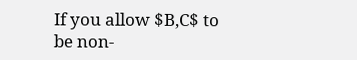If you allow $B,C$ to be non-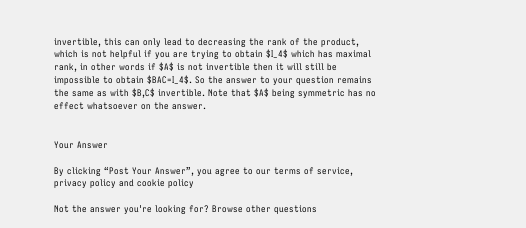invertible, this can only lead to decreasing the rank of the product, which is not helpful if you are trying to obtain $I_4$ which has maximal rank, in other words if $A$ is not invertible then it will still be impossible to obtain $BAC=I_4$. So the answer to your question remains the same as with $B,C$ invertible. Note that $A$ being symmetric has no effect whatsoever on the answer.


Your Answer

By clicking “Post Your Answer”, you agree to our terms of service, privacy policy and cookie policy

Not the answer you're looking for? Browse other questions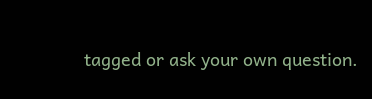tagged or ask your own question.